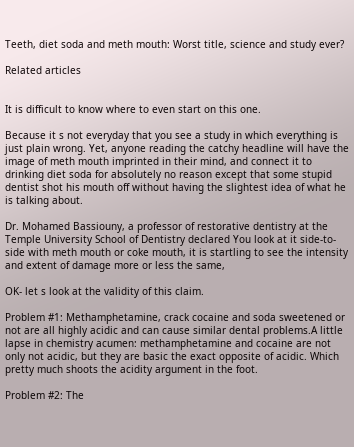Teeth, diet soda and meth mouth: Worst title, science and study ever?

Related articles


It is difficult to know where to even start on this one.

Because it s not everyday that you see a study in which everything is just plain wrong. Yet, anyone reading the catchy headline will have the image of meth mouth imprinted in their mind, and connect it to drinking diet soda for absolutely no reason except that some stupid dentist shot his mouth off without having the slightest idea of what he is talking about.

Dr. Mohamed Bassiouny, a professor of restorative dentistry at the Temple University School of Dentistry declared You look at it side-to-side with meth mouth or coke mouth, it is startling to see the intensity and extent of damage more or less the same,

OK- let s look at the validity of this claim.

Problem #1: Methamphetamine, crack cocaine and soda sweetened or not are all highly acidic and can cause similar dental problems.A little lapse in chemistry acumen: methamphetamine and cocaine are not only not acidic, but they are basic the exact opposite of acidic. Which pretty much shoots the acidity argument in the foot.

Problem #2: The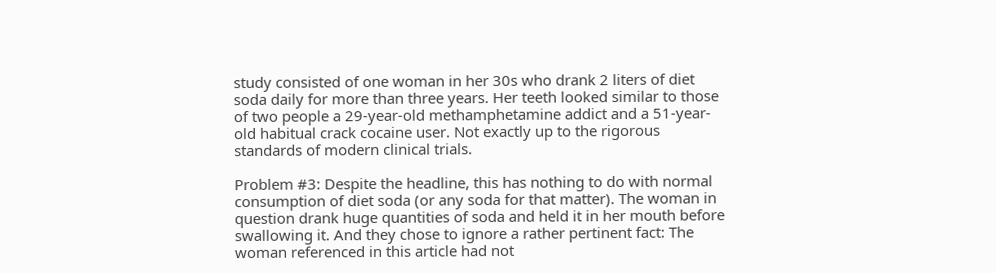study consisted of one woman in her 30s who drank 2 liters of diet soda daily for more than three years. Her teeth looked similar to those of two people a 29-year-old methamphetamine addict and a 51-year-old habitual crack cocaine user. Not exactly up to the rigorous standards of modern clinical trials.

Problem #3: Despite the headline, this has nothing to do with normal consumption of diet soda (or any soda for that matter). The woman in question drank huge quantities of soda and held it in her mouth before swallowing it. And they chose to ignore a rather pertinent fact: The woman referenced in this article had not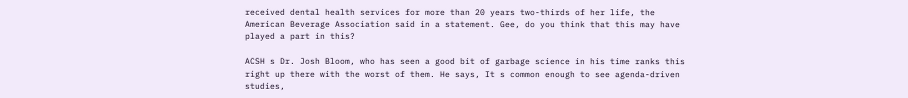received dental health services for more than 20 years two-thirds of her life, the American Beverage Association said in a statement. Gee, do you think that this may have played a part in this?

ACSH s Dr. Josh Bloom, who has seen a good bit of garbage science in his time ranks this right up there with the worst of them. He says, It s common enough to see agenda-driven studies,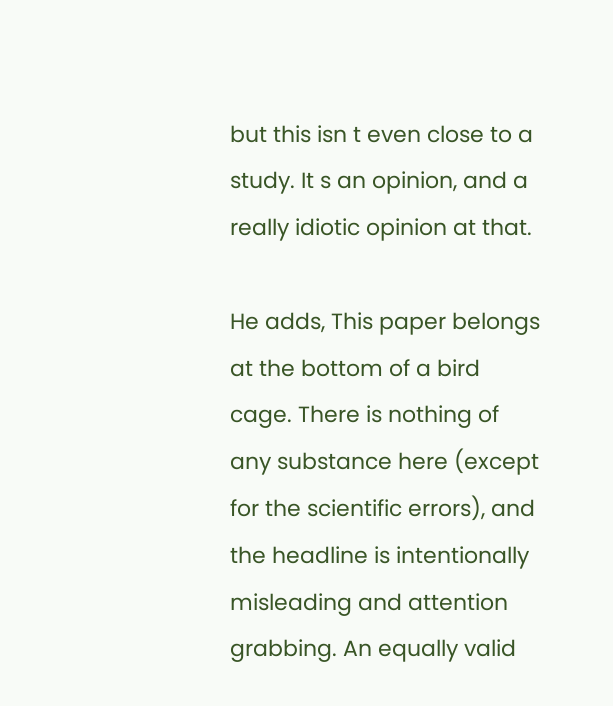but this isn t even close to a study. It s an opinion, and a really idiotic opinion at that.

He adds, This paper belongs at the bottom of a bird cage. There is nothing of any substance here (except for the scientific errors), and the headline is intentionally misleading and attention grabbing. An equally valid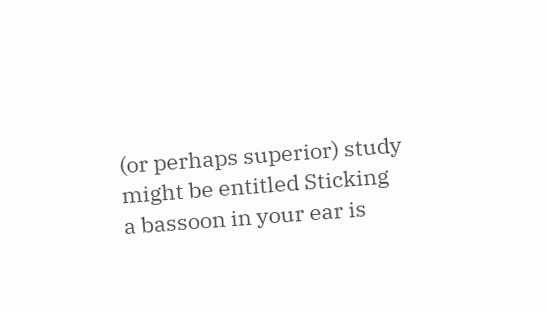(or perhaps superior) study might be entitled Sticking a bassoon in your ear is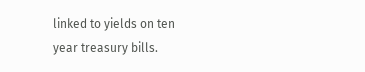linked to yields on ten year treasury bills.